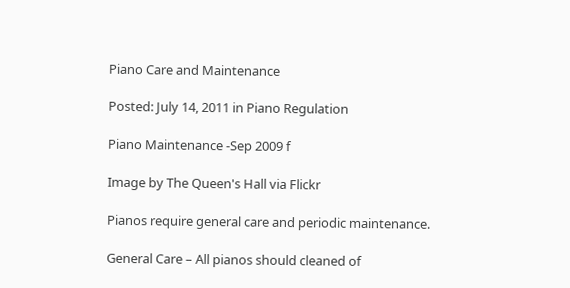Piano Care and Maintenance

Posted: July 14, 2011 in Piano Regulation

Piano Maintenance -Sep 2009 f

Image by The Queen's Hall via Flickr

Pianos require general care and periodic maintenance.

General Care – All pianos should cleaned of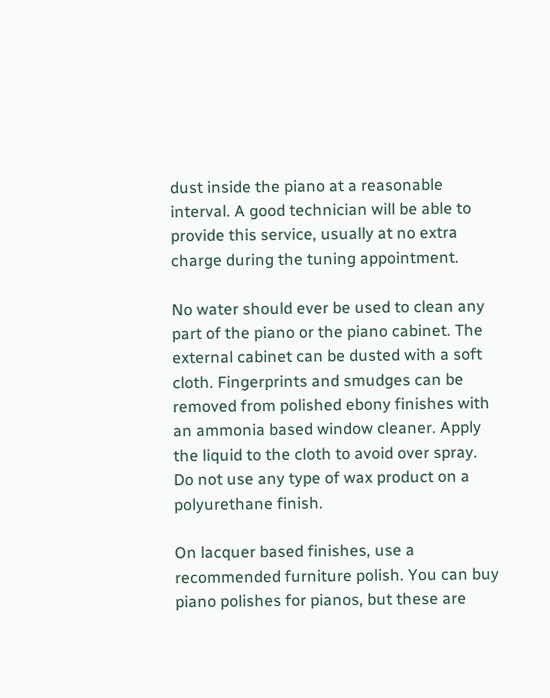dust inside the piano at a reasonable interval. A good technician will be able to provide this service, usually at no extra charge during the tuning appointment.

No water should ever be used to clean any part of the piano or the piano cabinet. The external cabinet can be dusted with a soft cloth. Fingerprints and smudges can be removed from polished ebony finishes with an ammonia based window cleaner. Apply the liquid to the cloth to avoid over spray. Do not use any type of wax product on a polyurethane finish.

On lacquer based finishes, use a recommended furniture polish. You can buy piano polishes for pianos, but these are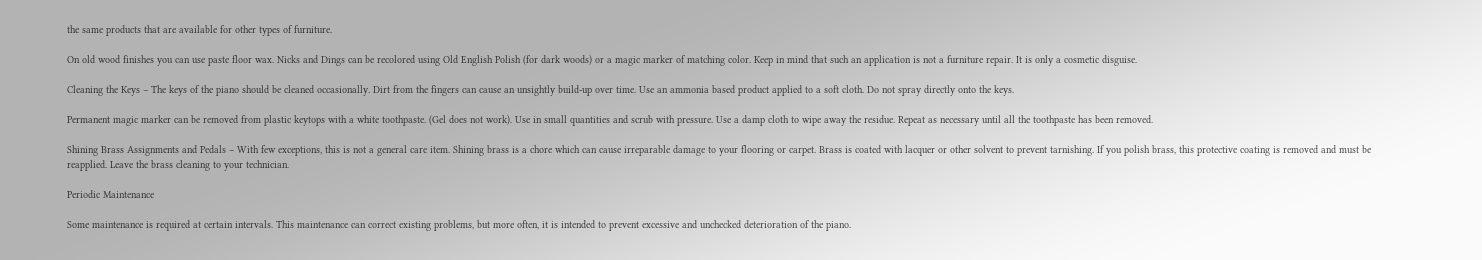the same products that are available for other types of furniture.

On old wood finishes you can use paste floor wax. Nicks and Dings can be recolored using Old English Polish (for dark woods) or a magic marker of matching color. Keep in mind that such an application is not a furniture repair. It is only a cosmetic disguise.

Cleaning the Keys – The keys of the piano should be cleaned occasionally. Dirt from the fingers can cause an unsightly build-up over time. Use an ammonia based product applied to a soft cloth. Do not spray directly onto the keys.

Permanent magic marker can be removed from plastic keytops with a white toothpaste. (Gel does not work). Use in small quantities and scrub with pressure. Use a damp cloth to wipe away the residue. Repeat as necessary until all the toothpaste has been removed.

Shining Brass Assignments and Pedals – With few exceptions, this is not a general care item. Shining brass is a chore which can cause irreparable damage to your flooring or carpet. Brass is coated with lacquer or other solvent to prevent tarnishing. If you polish brass, this protective coating is removed and must be reapplied. Leave the brass cleaning to your technician.

Periodic Maintenance

Some maintenance is required at certain intervals. This maintenance can correct existing problems, but more often, it is intended to prevent excessive and unchecked deterioration of the piano.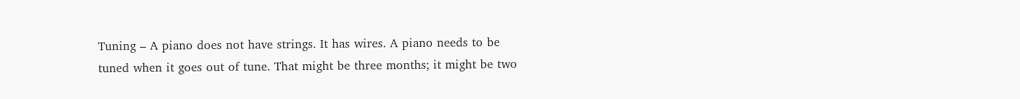Tuning – A piano does not have strings. It has wires. A piano needs to be tuned when it goes out of tune. That might be three months; it might be two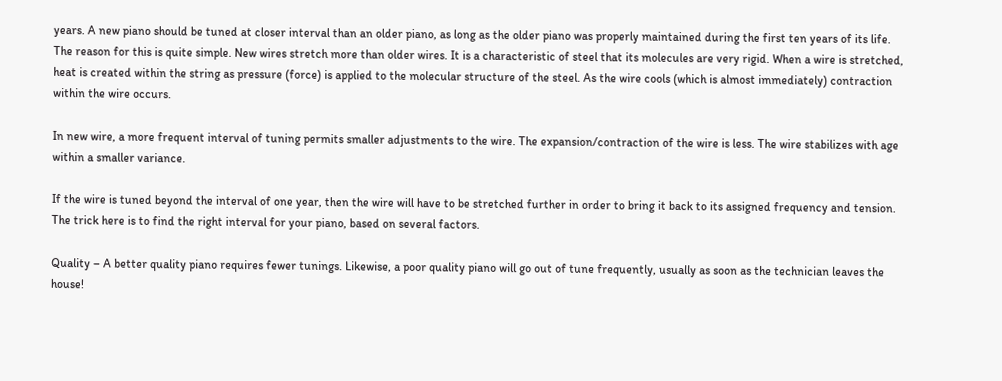years. A new piano should be tuned at closer interval than an older piano, as long as the older piano was properly maintained during the first ten years of its life. The reason for this is quite simple. New wires stretch more than older wires. It is a characteristic of steel that its molecules are very rigid. When a wire is stretched, heat is created within the string as pressure (force) is applied to the molecular structure of the steel. As the wire cools (which is almost immediately) contraction within the wire occurs.

In new wire, a more frequent interval of tuning permits smaller adjustments to the wire. The expansion/contraction of the wire is less. The wire stabilizes with age within a smaller variance.

If the wire is tuned beyond the interval of one year, then the wire will have to be stretched further in order to bring it back to its assigned frequency and tension. The trick here is to find the right interval for your piano, based on several factors.

Quality – A better quality piano requires fewer tunings. Likewise, a poor quality piano will go out of tune frequently, usually as soon as the technician leaves the house!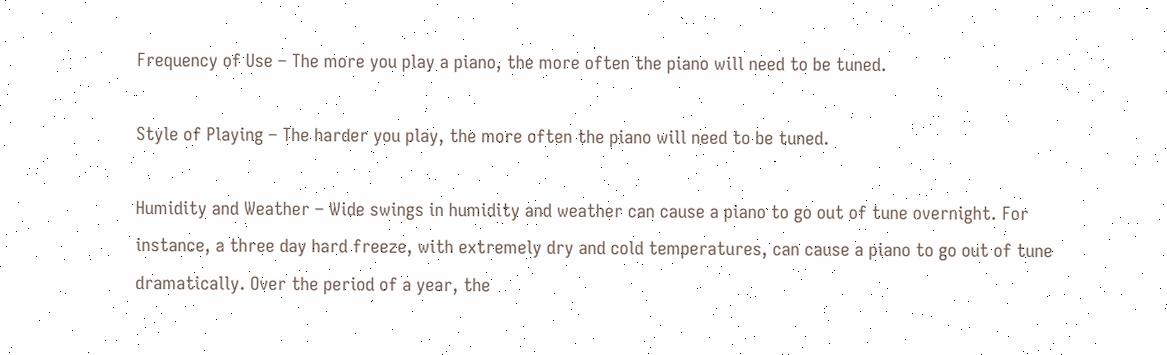Frequency of Use – The more you play a piano, the more often the piano will need to be tuned.

Style of Playing – The harder you play, the more often the piano will need to be tuned.

Humidity and Weather – Wide swings in humidity and weather can cause a piano to go out of tune overnight. For instance, a three day hard freeze, with extremely dry and cold temperatures, can cause a piano to go out of tune dramatically. Over the period of a year, the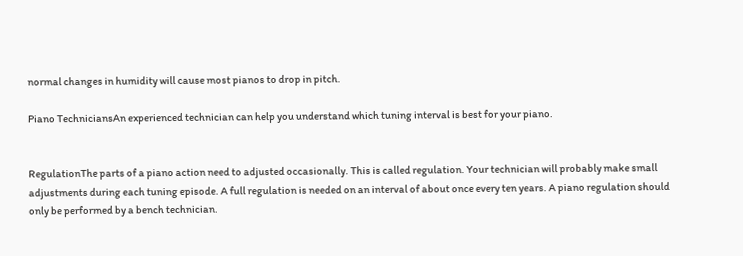normal changes in humidity will cause most pianos to drop in pitch.

Piano TechniciansAn experienced technician can help you understand which tuning interval is best for your piano.


RegulationThe parts of a piano action need to adjusted occasionally. This is called regulation. Your technician will probably make small adjustments during each tuning episode. A full regulation is needed on an interval of about once every ten years. A piano regulation should only be performed by a bench technician.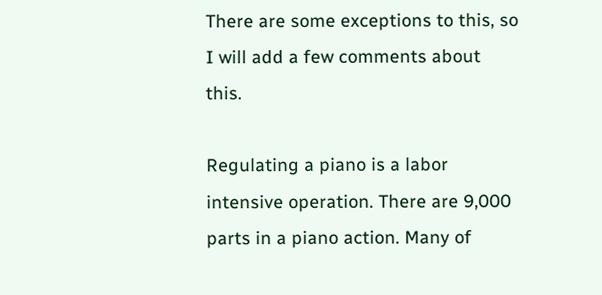There are some exceptions to this, so I will add a few comments about this.

Regulating a piano is a labor intensive operation. There are 9,000 parts in a piano action. Many of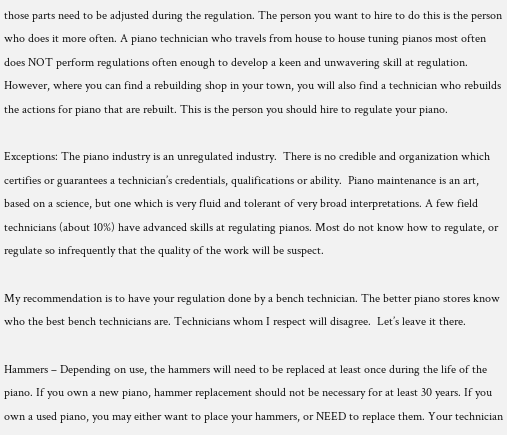those parts need to be adjusted during the regulation. The person you want to hire to do this is the person who does it more often. A piano technician who travels from house to house tuning pianos most often does NOT perform regulations often enough to develop a keen and unwavering skill at regulation. However, where you can find a rebuilding shop in your town, you will also find a technician who rebuilds the actions for piano that are rebuilt. This is the person you should hire to regulate your piano.

Exceptions: The piano industry is an unregulated industry.  There is no credible and organization which certifies or guarantees a technician’s credentials, qualifications or ability.  Piano maintenance is an art, based on a science, but one which is very fluid and tolerant of very broad interpretations. A few field technicians (about 10%) have advanced skills at regulating pianos. Most do not know how to regulate, or regulate so infrequently that the quality of the work will be suspect.

My recommendation is to have your regulation done by a bench technician. The better piano stores know who the best bench technicians are. Technicians whom I respect will disagree.  Let’s leave it there.

Hammers – Depending on use, the hammers will need to be replaced at least once during the life of the piano. If you own a new piano, hammer replacement should not be necessary for at least 30 years. If you own a used piano, you may either want to place your hammers, or NEED to replace them. Your technician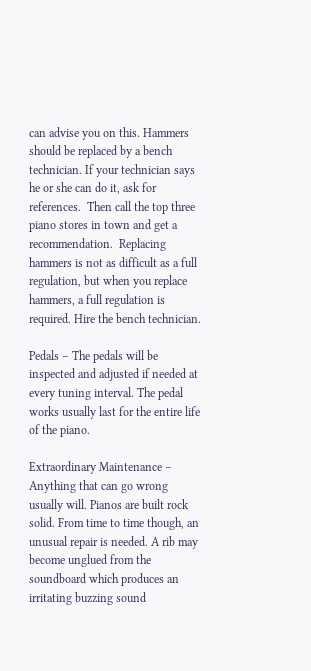can advise you on this. Hammers should be replaced by a bench technician. If your technician says he or she can do it, ask for references.  Then call the top three piano stores in town and get a recommendation.  Replacing hammers is not as difficult as a full regulation, but when you replace hammers, a full regulation is required. Hire the bench technician.

Pedals – The pedals will be inspected and adjusted if needed at every tuning interval. The pedal works usually last for the entire life of the piano.

Extraordinary Maintenance – Anything that can go wrong usually will. Pianos are built rock solid. From time to time though, an unusual repair is needed. A rib may become unglued from the soundboard which produces an irritating buzzing sound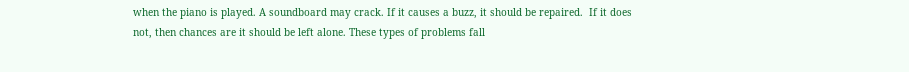when the piano is played. A soundboard may crack. If it causes a buzz, it should be repaired.  If it does not, then chances are it should be left alone. These types of problems fall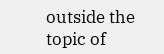outside the topic of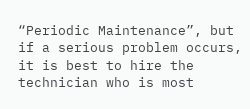“Periodic Maintenance”, but if a serious problem occurs, it is best to hire the technician who is most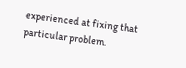experienced at fixing that particular problem.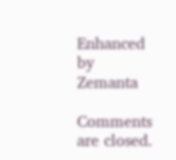Enhanced by Zemanta

Comments are closed.